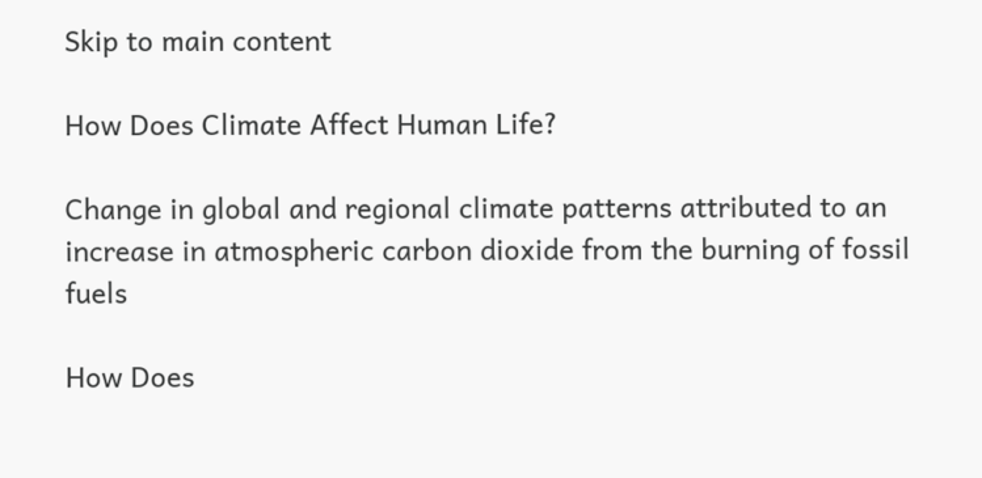Skip to main content

How Does Climate Affect Human Life?

Change in global and regional climate patterns attributed to an increase in atmospheric carbon dioxide from the burning of fossil fuels

How Does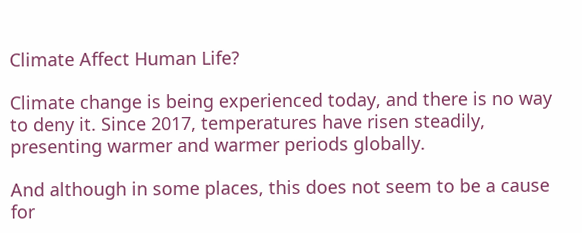Climate Affect Human Life?

Climate change is being experienced today, and there is no way to deny it. Since 2017, temperatures have risen steadily, presenting warmer and warmer periods globally.

And although in some places, this does not seem to be a cause for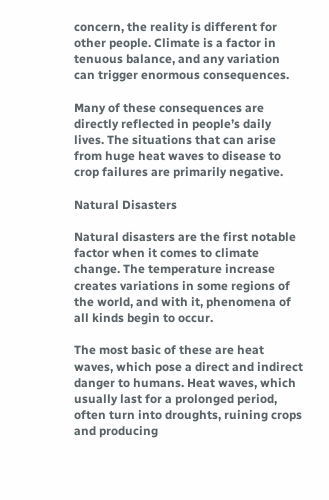concern, the reality is different for other people. Climate is a factor in tenuous balance, and any variation can trigger enormous consequences.

Many of these consequences are directly reflected in people’s daily lives. The situations that can arise from huge heat waves to disease to crop failures are primarily negative.

Natural Disasters

Natural disasters are the first notable factor when it comes to climate change. The temperature increase creates variations in some regions of the world, and with it, phenomena of all kinds begin to occur.

The most basic of these are heat waves, which pose a direct and indirect danger to humans. Heat waves, which usually last for a prolonged period, often turn into droughts, ruining crops and producing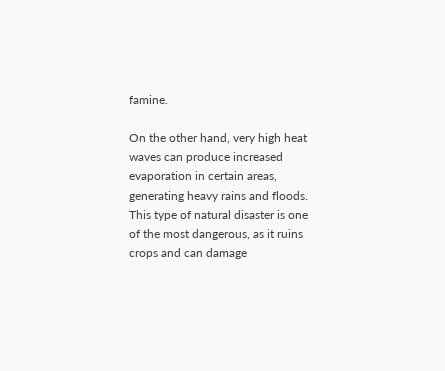famine.

On the other hand, very high heat waves can produce increased evaporation in certain areas, generating heavy rains and floods. This type of natural disaster is one of the most dangerous, as it ruins crops and can damage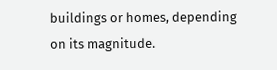buildings or homes, depending on its magnitude.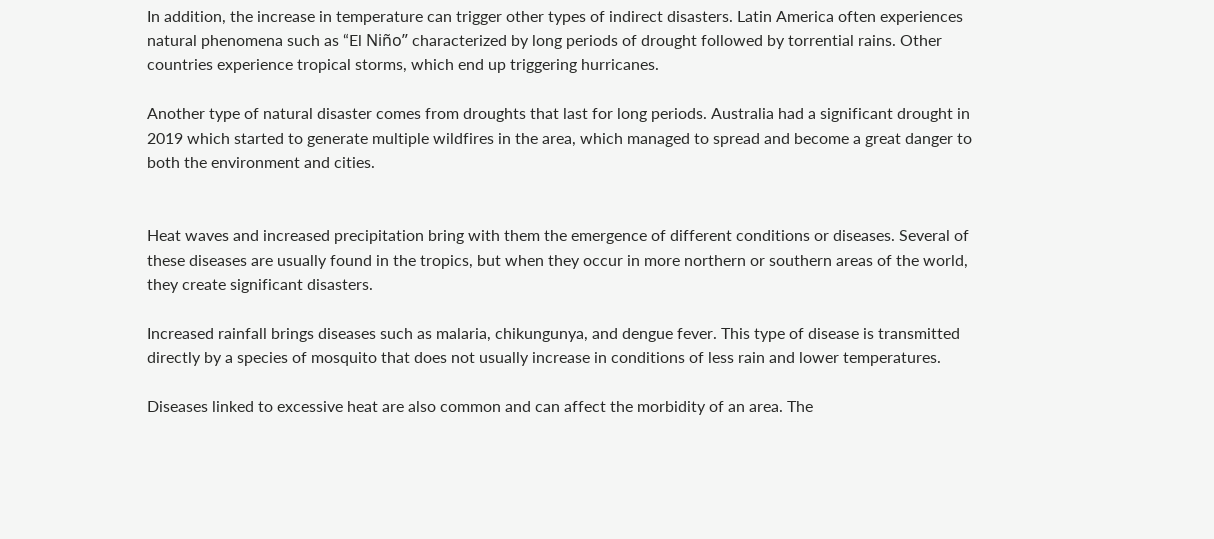In addition, the increase in temperature can trigger other types of indirect disasters. Latin America often experiences natural phenomena such as “El Niño” characterized by long periods of drought followed by torrential rains. Other countries experience tropical storms, which end up triggering hurricanes.

Another type of natural disaster comes from droughts that last for long periods. Australia had a significant drought in 2019 which started to generate multiple wildfires in the area, which managed to spread and become a great danger to both the environment and cities.


Heat waves and increased precipitation bring with them the emergence of different conditions or diseases. Several of these diseases are usually found in the tropics, but when they occur in more northern or southern areas of the world, they create significant disasters.

Increased rainfall brings diseases such as malaria, chikungunya, and dengue fever. This type of disease is transmitted directly by a species of mosquito that does not usually increase in conditions of less rain and lower temperatures.

Diseases linked to excessive heat are also common and can affect the morbidity of an area. The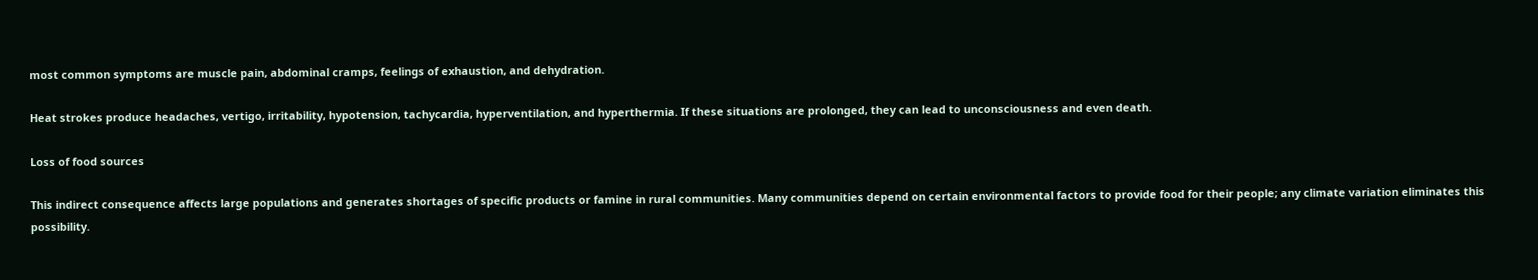most common symptoms are muscle pain, abdominal cramps, feelings of exhaustion, and dehydration.

Heat strokes produce headaches, vertigo, irritability, hypotension, tachycardia, hyperventilation, and hyperthermia. If these situations are prolonged, they can lead to unconsciousness and even death.

Loss of food sources

This indirect consequence affects large populations and generates shortages of specific products or famine in rural communities. Many communities depend on certain environmental factors to provide food for their people; any climate variation eliminates this possibility.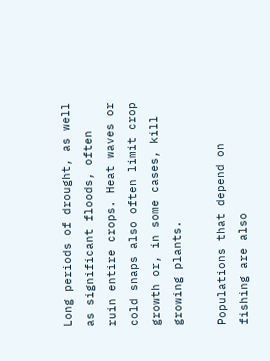Long periods of drought, as well as significant floods, often ruin entire crops. Heat waves or cold snaps also often limit crop growth or, in some cases, kill growing plants.

Populations that depend on fishing are also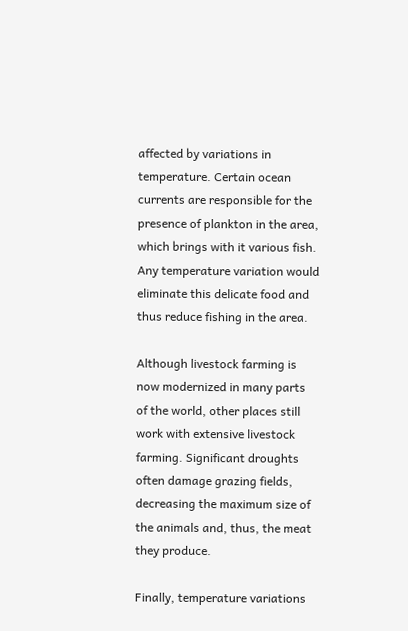affected by variations in temperature. Certain ocean currents are responsible for the presence of plankton in the area, which brings with it various fish. Any temperature variation would eliminate this delicate food and thus reduce fishing in the area.

Although livestock farming is now modernized in many parts of the world, other places still work with extensive livestock farming. Significant droughts often damage grazing fields, decreasing the maximum size of the animals and, thus, the meat they produce.

Finally, temperature variations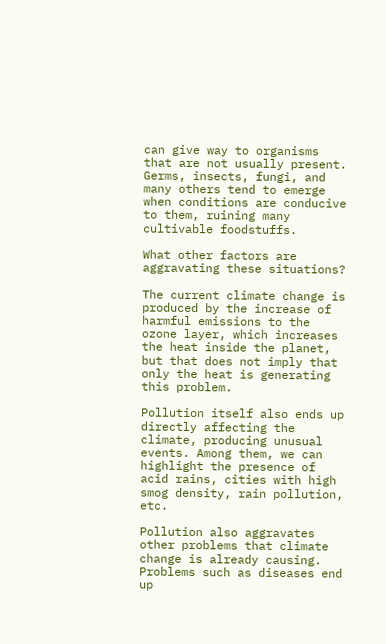can give way to organisms that are not usually present. Germs, insects, fungi, and many others tend to emerge when conditions are conducive to them, ruining many cultivable foodstuffs.

What other factors are aggravating these situations?

The current climate change is produced by the increase of harmful emissions to the ozone layer, which increases the heat inside the planet, but that does not imply that only the heat is generating this problem.

Pollution itself also ends up directly affecting the climate, producing unusual events. Among them, we can highlight the presence of acid rains, cities with high smog density, rain pollution, etc.

Pollution also aggravates other problems that climate change is already causing. Problems such as diseases end up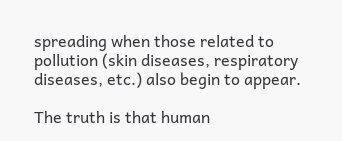spreading when those related to pollution (skin diseases, respiratory diseases, etc.) also begin to appear.

The truth is that human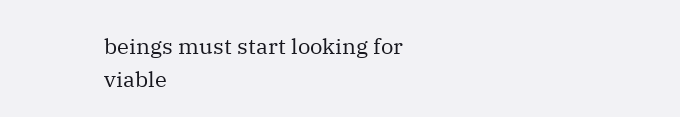beings must start looking for viable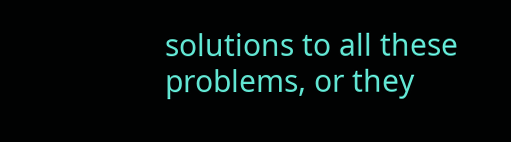solutions to all these problems, or they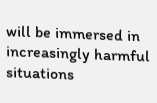will be immersed in increasingly harmful situations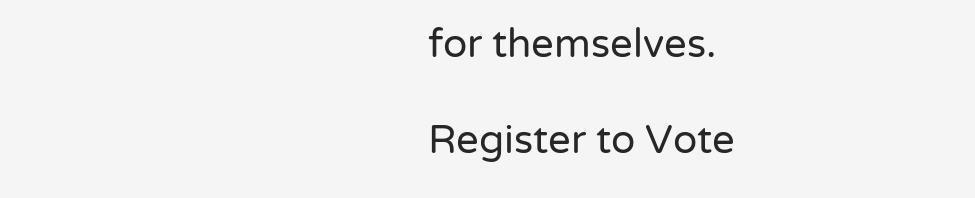for themselves.

Register to Vote